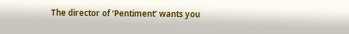The director of ‘Pentiment’ wants you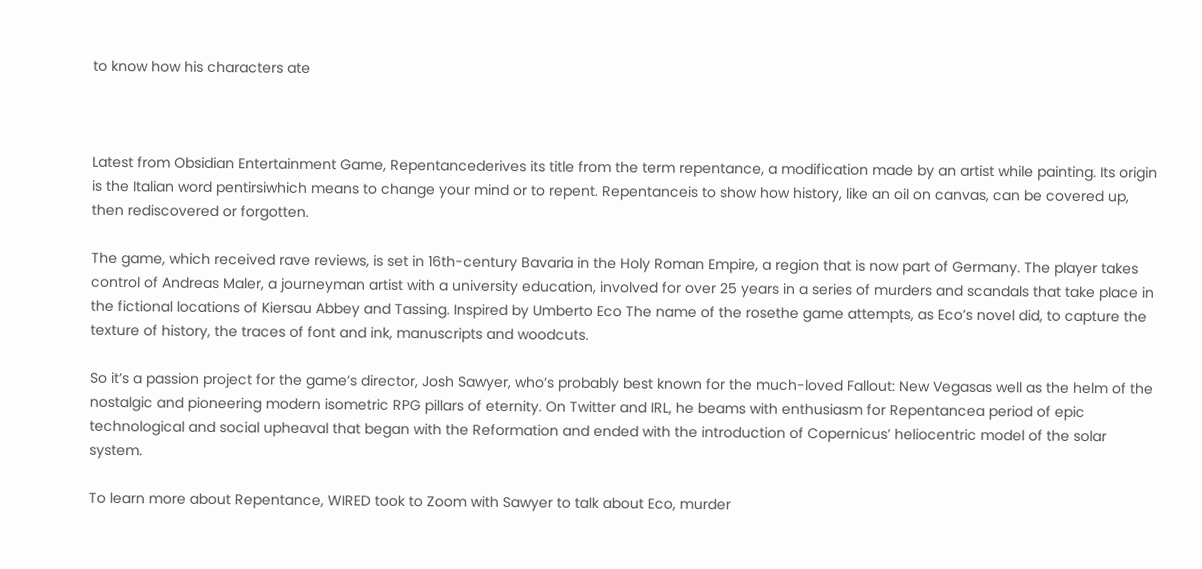to know how his characters ate



Latest from Obsidian Entertainment Game, Repentancederives its title from the term repentance, a modification made by an artist while painting. Its origin is the Italian word pentirsiwhich means to change your mind or to repent. Repentanceis to show how history, like an oil on canvas, can be covered up, then rediscovered or forgotten.

The game, which received rave reviews, is set in 16th-century Bavaria in the Holy Roman Empire, a region that is now part of Germany. The player takes control of Andreas Maler, a journeyman artist with a university education, involved for over 25 years in a series of murders and scandals that take place in the fictional locations of Kiersau Abbey and Tassing. Inspired by Umberto Eco The name of the rosethe game attempts, as Eco’s novel did, to capture the texture of history, the traces of font and ink, manuscripts and woodcuts.

So it’s a passion project for the game’s director, Josh Sawyer, who’s probably best known for the much-loved Fallout: New Vegasas well as the helm of the nostalgic and pioneering modern isometric RPG pillars of eternity. On Twitter and IRL, he beams with enthusiasm for Repentancea period of epic technological and social upheaval that began with the Reformation and ended with the introduction of Copernicus’ heliocentric model of the solar system.

To learn more about Repentance, WIRED took to Zoom with Sawyer to talk about Eco, murder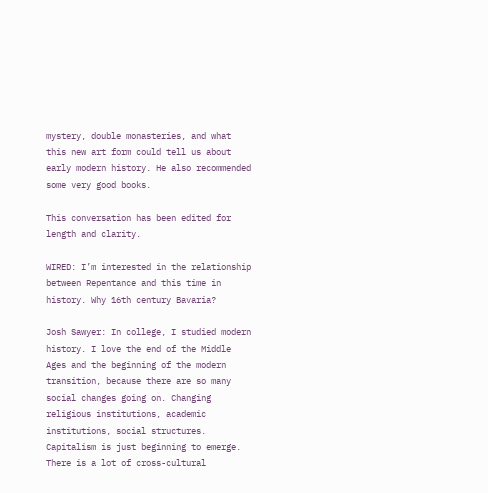mystery, double monasteries, and what this new art form could tell us about early modern history. He also recommended some very good books.

This conversation has been edited for length and clarity.

WIRED: I’m interested in the relationship between Repentance and this time in history. Why 16th century Bavaria?

Josh Sawyer: In college, I studied modern history. I love the end of the Middle Ages and the beginning of the modern transition, because there are so many social changes going on. Changing religious institutions, academic institutions, social structures. Capitalism is just beginning to emerge. There is a lot of cross-cultural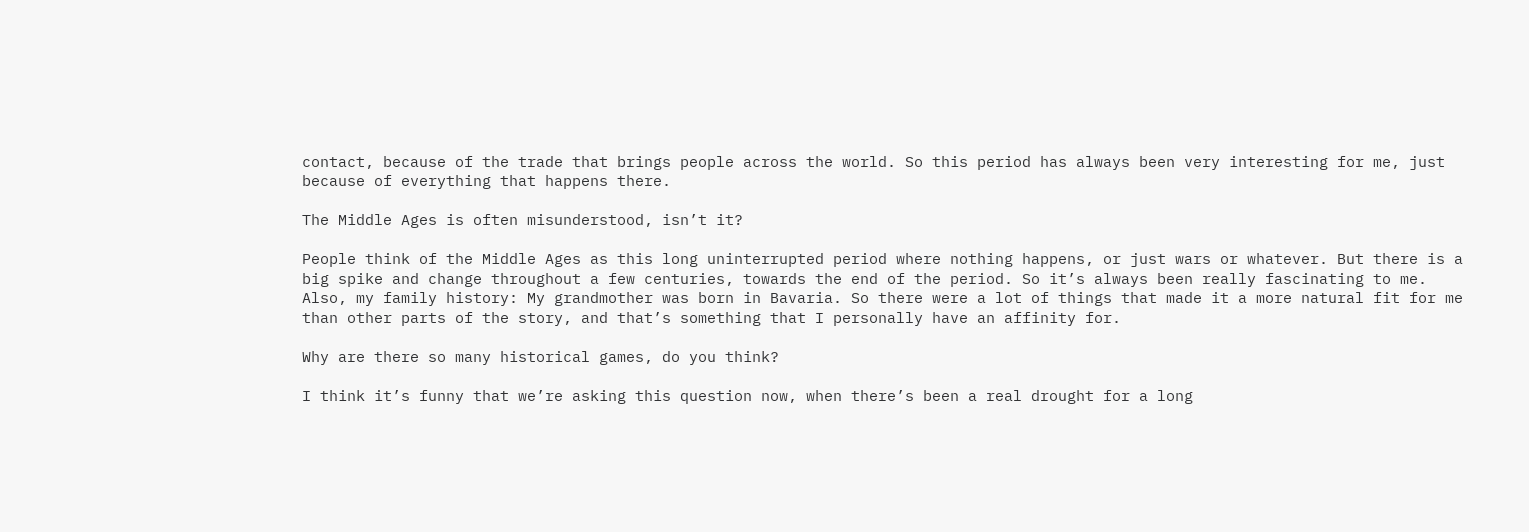contact, because of the trade that brings people across the world. So this period has always been very interesting for me, just because of everything that happens there.

The Middle Ages is often misunderstood, isn’t it?

People think of the Middle Ages as this long uninterrupted period where nothing happens, or just wars or whatever. But there is a big spike and change throughout a few centuries, towards the end of the period. So it’s always been really fascinating to me. Also, my family history: My grandmother was born in Bavaria. So there were a lot of things that made it a more natural fit for me than other parts of the story, and that’s something that I personally have an affinity for.

Why are there so many historical games, do you think?

I think it’s funny that we’re asking this question now, when there’s been a real drought for a long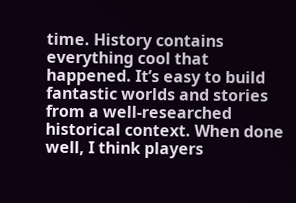time. History contains everything cool that happened. It’s easy to build fantastic worlds and stories from a well-researched historical context. When done well, I think players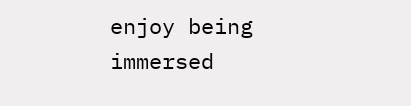enjoy being immersed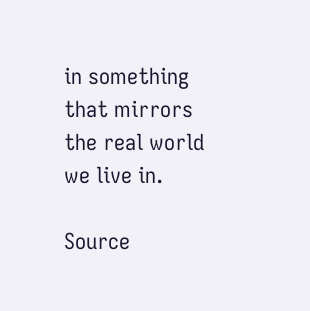in something that mirrors the real world we live in.

Source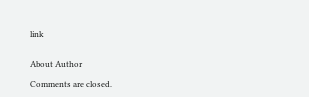link


About Author

Comments are closed.